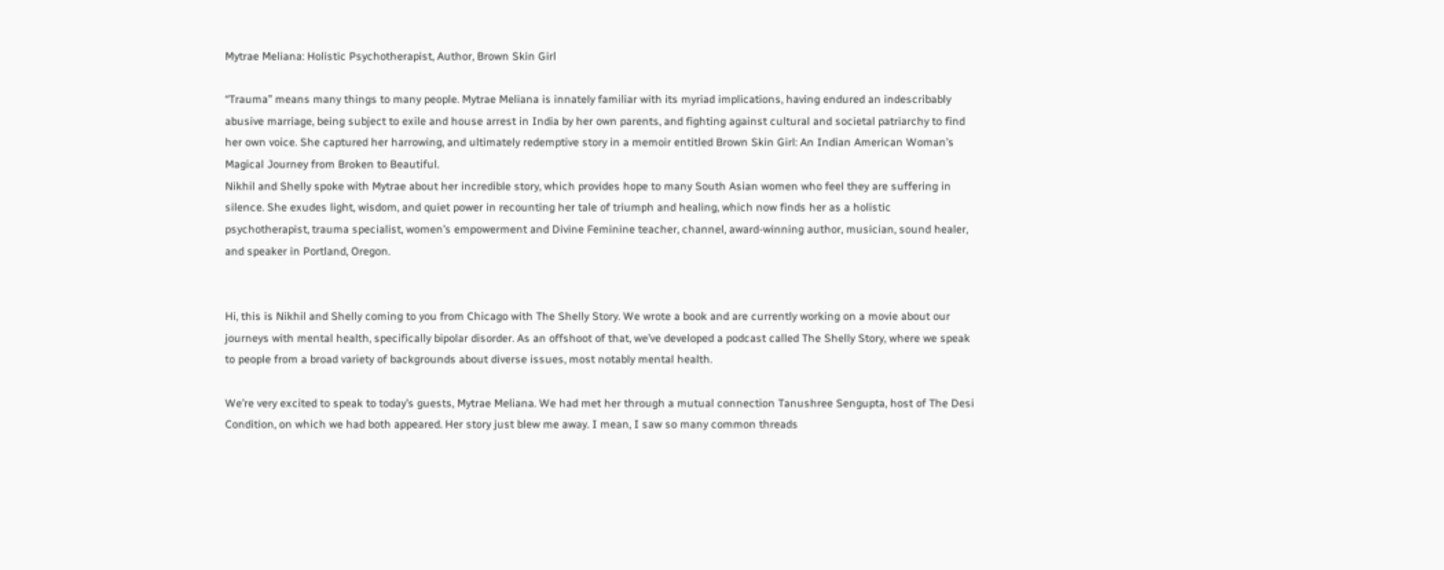Mytrae Meliana: Holistic Psychotherapist, Author, Brown Skin Girl

“Trauma” means many things to many people. Mytrae Meliana is innately familiar with its myriad implications, having endured an indescribably abusive marriage, being subject to exile and house arrest in India by her own parents, and fighting against cultural and societal patriarchy to find her own voice. She captured her harrowing, and ultimately redemptive story in a memoir entitled Brown Skin Girl: An Indian American Woman’s Magical Journey from Broken to Beautiful.
Nikhil and Shelly spoke with Mytrae about her incredible story, which provides hope to many South Asian women who feel they are suffering in silence. She exudes light, wisdom, and quiet power in recounting her tale of triumph and healing, which now finds her as a holistic psychotherapist, trauma specialist, women’s empowerment and Divine Feminine teacher, channel, award-winning author, musician, sound healer, and speaker in Portland, Oregon.


Hi, this is Nikhil and Shelly coming to you from Chicago with The Shelly Story. We wrote a book and are currently working on a movie about our journeys with mental health, specifically bipolar disorder. As an offshoot of that, we’ve developed a podcast called The Shelly Story, where we speak to people from a broad variety of backgrounds about diverse issues, most notably mental health.

We’re very excited to speak to today’s guests, Mytrae Meliana. We had met her through a mutual connection Tanushree Sengupta, host of The Desi Condition, on which we had both appeared. Her story just blew me away. I mean, I saw so many common threads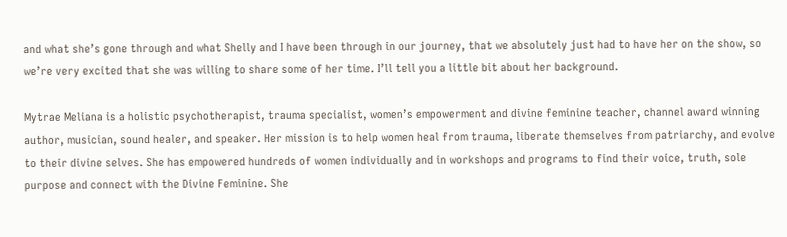and what she’s gone through and what Shelly and I have been through in our journey, that we absolutely just had to have her on the show, so we’re very excited that she was willing to share some of her time. I’ll tell you a little bit about her background.

Mytrae Meliana is a holistic psychotherapist, trauma specialist, women’s empowerment and divine feminine teacher, channel award winning author, musician, sound healer, and speaker. Her mission is to help women heal from trauma, liberate themselves from patriarchy, and evolve to their divine selves. She has empowered hundreds of women individually and in workshops and programs to find their voice, truth, sole purpose and connect with the Divine Feminine. She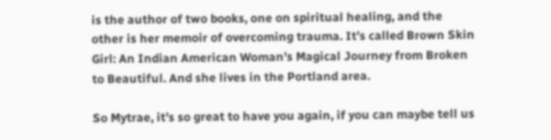is the author of two books, one on spiritual healing, and the other is her memoir of overcoming trauma. It’s called Brown Skin Girl: An Indian American Woman’s Magical Journey from Broken to Beautiful. And she lives in the Portland area.

So Mytrae, it’s so great to have you again, if you can maybe tell us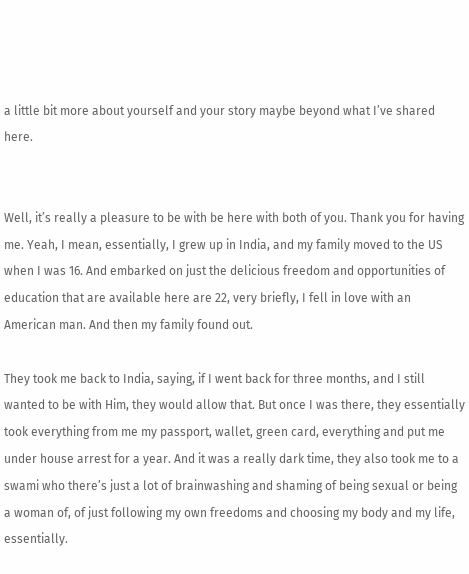a little bit more about yourself and your story maybe beyond what I’ve shared here.


Well, it’s really a pleasure to be with be here with both of you. Thank you for having me. Yeah, I mean, essentially, I grew up in India, and my family moved to the US when I was 16. And embarked on just the delicious freedom and opportunities of education that are available here are 22, very briefly, I fell in love with an American man. And then my family found out.

They took me back to India, saying, if I went back for three months, and I still wanted to be with Him, they would allow that. But once I was there, they essentially took everything from me my passport, wallet, green card, everything and put me under house arrest for a year. And it was a really dark time, they also took me to a swami who there’s just a lot of brainwashing and shaming of being sexual or being a woman of, of just following my own freedoms and choosing my body and my life, essentially.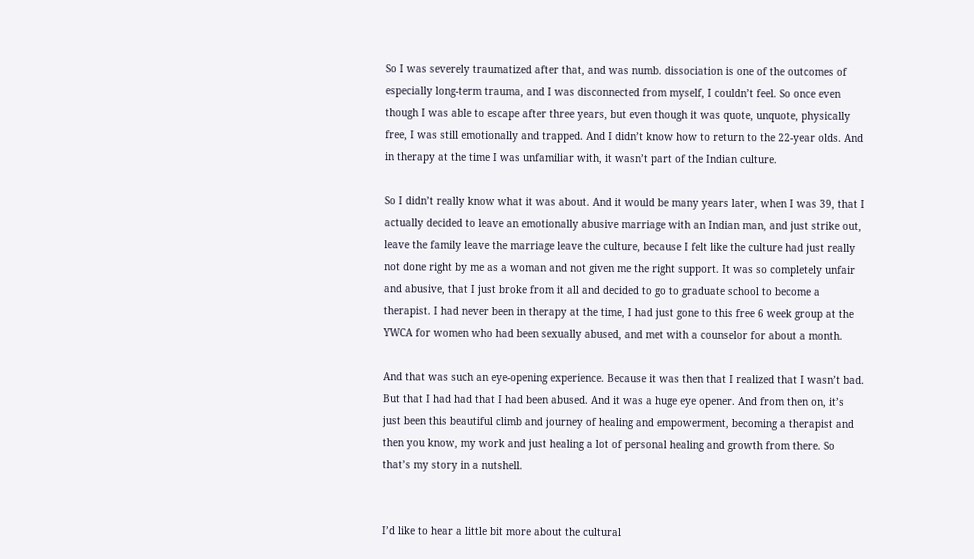So I was severely traumatized after that, and was numb. dissociation is one of the outcomes of especially long-term trauma, and I was disconnected from myself, I couldn’t feel. So once even though I was able to escape after three years, but even though it was quote, unquote, physically free, I was still emotionally and trapped. And I didn’t know how to return to the 22-year olds. And in therapy at the time I was unfamiliar with, it wasn’t part of the Indian culture.

So I didn’t really know what it was about. And it would be many years later, when I was 39, that I actually decided to leave an emotionally abusive marriage with an Indian man, and just strike out, leave the family leave the marriage leave the culture, because I felt like the culture had just really not done right by me as a woman and not given me the right support. It was so completely unfair and abusive, that I just broke from it all and decided to go to graduate school to become a therapist. I had never been in therapy at the time, I had just gone to this free 6 week group at the YWCA for women who had been sexually abused, and met with a counselor for about a month.

And that was such an eye-opening experience. Because it was then that I realized that I wasn’t bad. But that I had had that I had been abused. And it was a huge eye opener. And from then on, it’s just been this beautiful climb and journey of healing and empowerment, becoming a therapist and then you know, my work and just healing a lot of personal healing and growth from there. So that’s my story in a nutshell.


I’d like to hear a little bit more about the cultural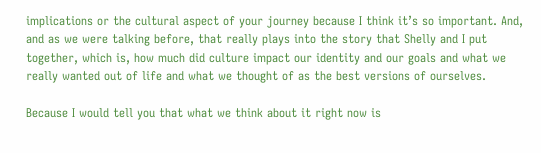implications or the cultural aspect of your journey because I think it’s so important. And, and as we were talking before, that really plays into the story that Shelly and I put together, which is, how much did culture impact our identity and our goals and what we really wanted out of life and what we thought of as the best versions of ourselves.

Because I would tell you that what we think about it right now is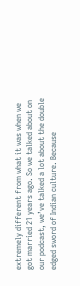extremely different from what it was when we got married 21 years ago. So we talked about on our podcast, we’ve talked a lot about the double edged sword of Indian culture. Because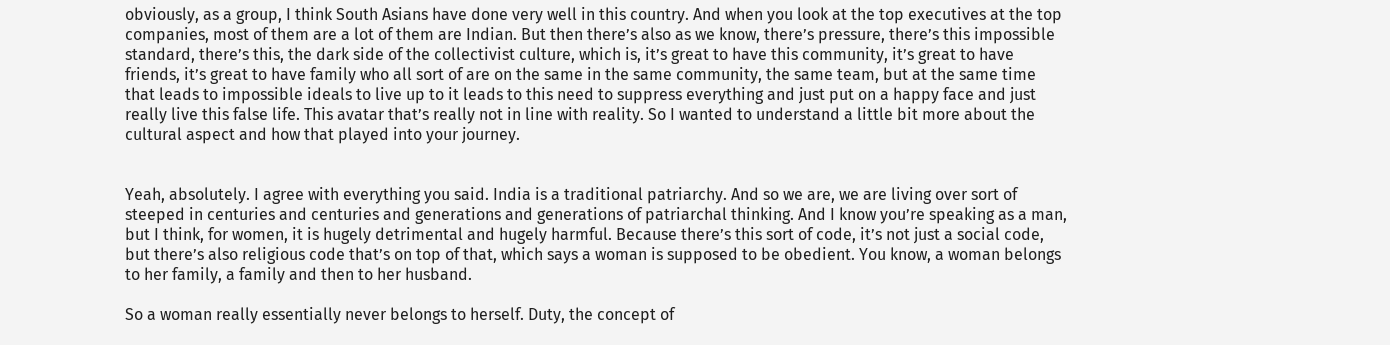obviously, as a group, I think South Asians have done very well in this country. And when you look at the top executives at the top companies, most of them are a lot of them are Indian. But then there’s also as we know, there’s pressure, there’s this impossible standard, there’s this, the dark side of the collectivist culture, which is, it’s great to have this community, it’s great to have friends, it’s great to have family who all sort of are on the same in the same community, the same team, but at the same time that leads to impossible ideals to live up to it leads to this need to suppress everything and just put on a happy face and just really live this false life. This avatar that’s really not in line with reality. So I wanted to understand a little bit more about the cultural aspect and how that played into your journey.


Yeah, absolutely. I agree with everything you said. India is a traditional patriarchy. And so we are, we are living over sort of steeped in centuries and centuries and generations and generations of patriarchal thinking. And I know you’re speaking as a man, but I think, for women, it is hugely detrimental and hugely harmful. Because there’s this sort of code, it’s not just a social code, but there’s also religious code that’s on top of that, which says a woman is supposed to be obedient. You know, a woman belongs to her family, a family and then to her husband.

So a woman really essentially never belongs to herself. Duty, the concept of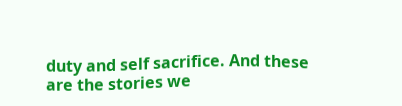duty and self sacrifice. And these are the stories we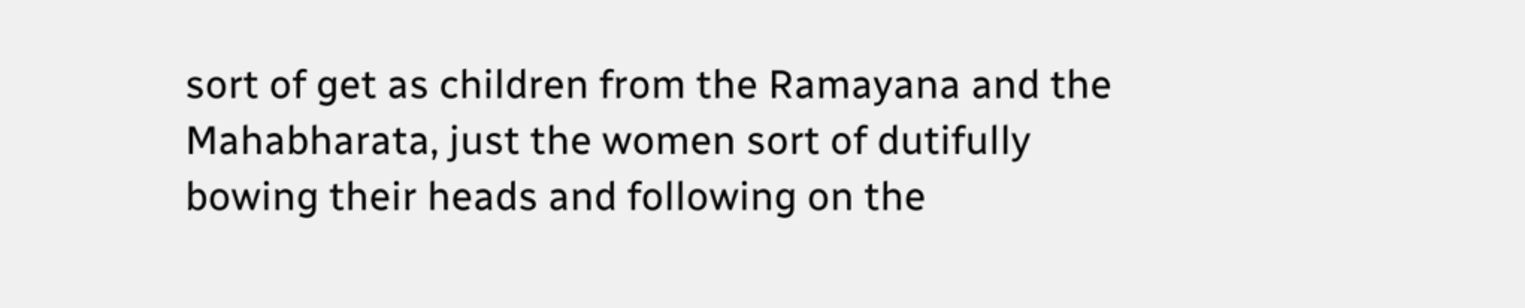sort of get as children from the Ramayana and the Mahabharata, just the women sort of dutifully bowing their heads and following on the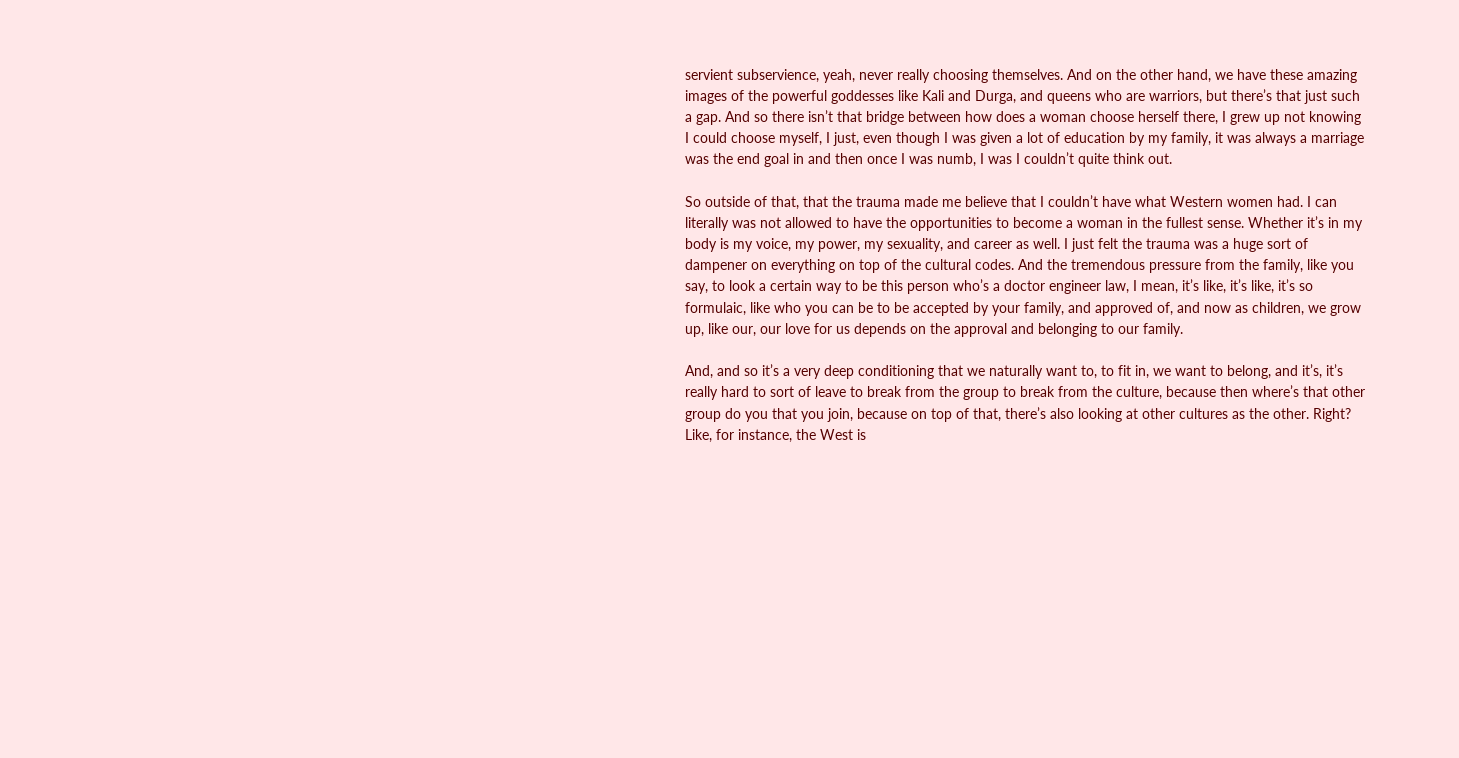servient subservience, yeah, never really choosing themselves. And on the other hand, we have these amazing images of the powerful goddesses like Kali and Durga, and queens who are warriors, but there’s that just such a gap. And so there isn’t that bridge between how does a woman choose herself there, I grew up not knowing I could choose myself, I just, even though I was given a lot of education by my family, it was always a marriage was the end goal in and then once I was numb, I was I couldn’t quite think out.

So outside of that, that the trauma made me believe that I couldn’t have what Western women had. I can literally was not allowed to have the opportunities to become a woman in the fullest sense. Whether it’s in my body is my voice, my power, my sexuality, and career as well. I just felt the trauma was a huge sort of dampener on everything on top of the cultural codes. And the tremendous pressure from the family, like you say, to look a certain way to be this person who’s a doctor engineer law, I mean, it’s like, it’s like, it’s so formulaic, like who you can be to be accepted by your family, and approved of, and now as children, we grow up, like our, our love for us depends on the approval and belonging to our family.

And, and so it’s a very deep conditioning that we naturally want to, to fit in, we want to belong, and it’s, it’s really hard to sort of leave to break from the group to break from the culture, because then where’s that other group do you that you join, because on top of that, there’s also looking at other cultures as the other. Right? Like, for instance, the West is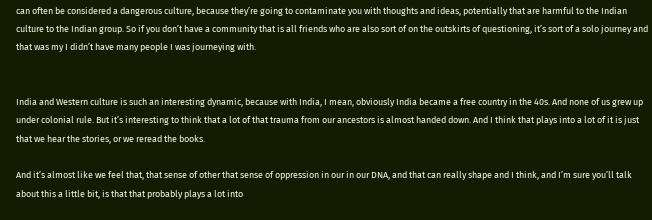can often be considered a dangerous culture, because they’re going to contaminate you with thoughts and ideas, potentially that are harmful to the Indian culture to the Indian group. So if you don’t have a community that is all friends who are also sort of on the outskirts of questioning, it’s sort of a solo journey and that was my I didn’t have many people I was journeying with.


India and Western culture is such an interesting dynamic, because with India, I mean, obviously India became a free country in the 40s. And none of us grew up under colonial rule. But it’s interesting to think that a lot of that trauma from our ancestors is almost handed down. And I think that plays into a lot of it is just that we hear the stories, or we reread the books.

And it’s almost like we feel that, that sense of other that sense of oppression in our in our DNA, and that can really shape and I think, and I’m sure you’ll talk about this a little bit, is that that probably plays a lot into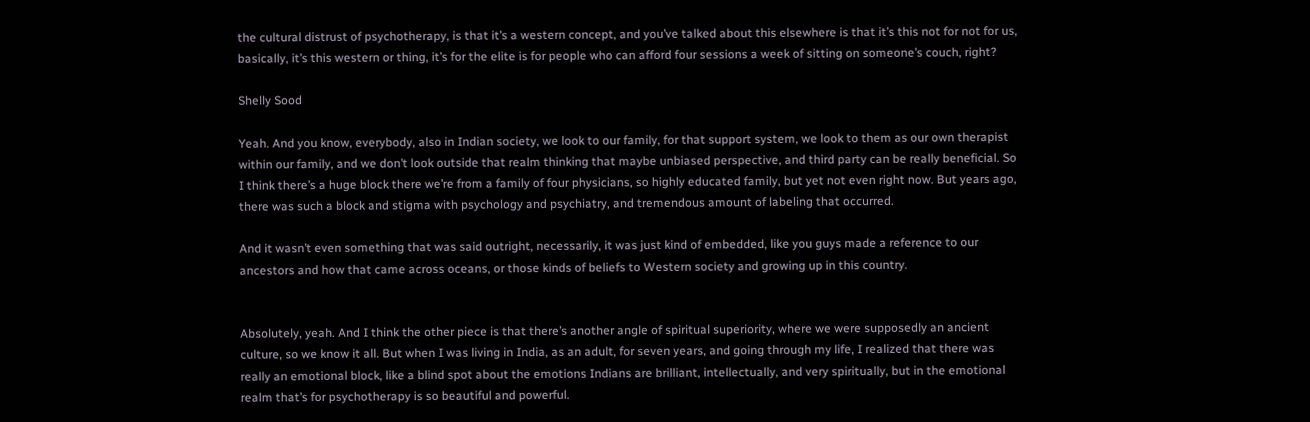the cultural distrust of psychotherapy, is that it’s a western concept, and you’ve talked about this elsewhere is that it’s this not for not for us, basically, it’s this western or thing, it’s for the elite is for people who can afford four sessions a week of sitting on someone’s couch, right?

Shelly Sood

Yeah. And you know, everybody, also in Indian society, we look to our family, for that support system, we look to them as our own therapist within our family, and we don’t look outside that realm thinking that maybe unbiased perspective, and third party can be really beneficial. So I think there’s a huge block there we’re from a family of four physicians, so highly educated family, but yet not even right now. But years ago, there was such a block and stigma with psychology and psychiatry, and tremendous amount of labeling that occurred.

And it wasn’t even something that was said outright, necessarily, it was just kind of embedded, like you guys made a reference to our ancestors and how that came across oceans, or those kinds of beliefs to Western society and growing up in this country.


Absolutely, yeah. And I think the other piece is that there’s another angle of spiritual superiority, where we were supposedly an ancient culture, so we know it all. But when I was living in India, as an adult, for seven years, and going through my life, I realized that there was really an emotional block, like a blind spot about the emotions Indians are brilliant, intellectually, and very spiritually, but in the emotional realm that’s for psychotherapy is so beautiful and powerful.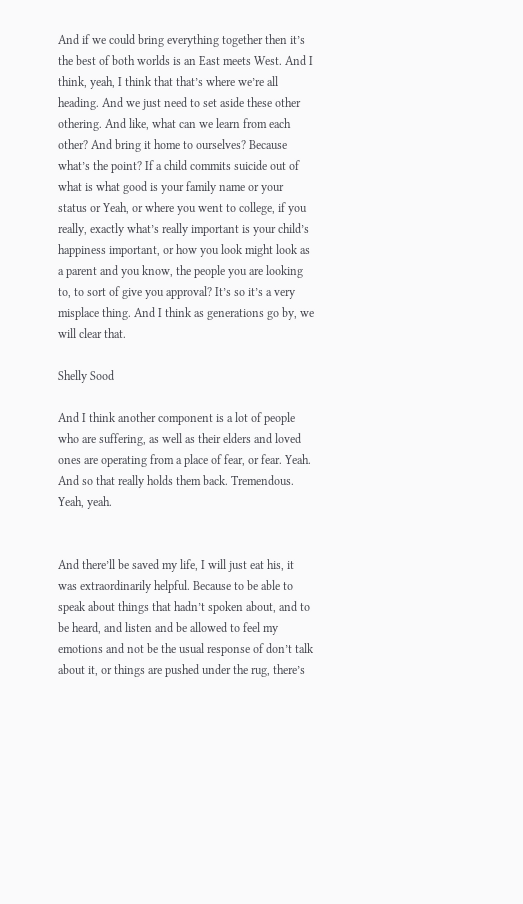And if we could bring everything together then it’s the best of both worlds is an East meets West. And I think, yeah, I think that that’s where we’re all heading. And we just need to set aside these other othering. And like, what can we learn from each other? And bring it home to ourselves? Because what’s the point? If a child commits suicide out of what is what good is your family name or your status or Yeah, or where you went to college, if you really, exactly what’s really important is your child’s happiness important, or how you look might look as a parent and you know, the people you are looking to, to sort of give you approval? It’s so it’s a very misplace thing. And I think as generations go by, we will clear that.

Shelly Sood

And I think another component is a lot of people who are suffering, as well as their elders and loved ones are operating from a place of fear, or fear. Yeah. And so that really holds them back. Tremendous. Yeah, yeah.


And there’ll be saved my life, I will just eat his, it was extraordinarily helpful. Because to be able to speak about things that hadn’t spoken about, and to be heard, and listen and be allowed to feel my emotions and not be the usual response of don’t talk about it, or things are pushed under the rug, there’s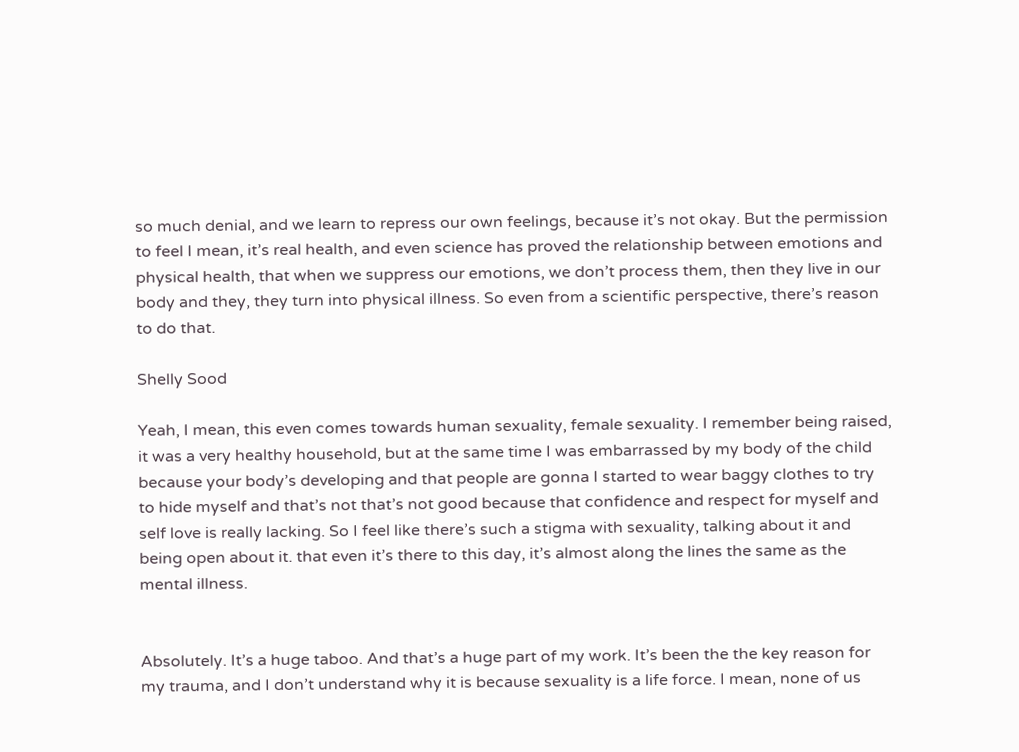so much denial, and we learn to repress our own feelings, because it’s not okay. But the permission to feel I mean, it’s real health, and even science has proved the relationship between emotions and physical health, that when we suppress our emotions, we don’t process them, then they live in our body and they, they turn into physical illness. So even from a scientific perspective, there’s reason to do that.

Shelly Sood

Yeah, I mean, this even comes towards human sexuality, female sexuality. I remember being raised, it was a very healthy household, but at the same time I was embarrassed by my body of the child because your body’s developing and that people are gonna I started to wear baggy clothes to try to hide myself and that’s not that’s not good because that confidence and respect for myself and self love is really lacking. So I feel like there’s such a stigma with sexuality, talking about it and being open about it. that even it’s there to this day, it’s almost along the lines the same as the mental illness.


Absolutely. It’s a huge taboo. And that’s a huge part of my work. It’s been the the key reason for my trauma, and I don’t understand why it is because sexuality is a life force. I mean, none of us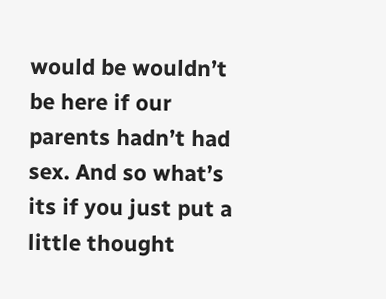would be wouldn’t be here if our parents hadn’t had sex. And so what’s its if you just put a little thought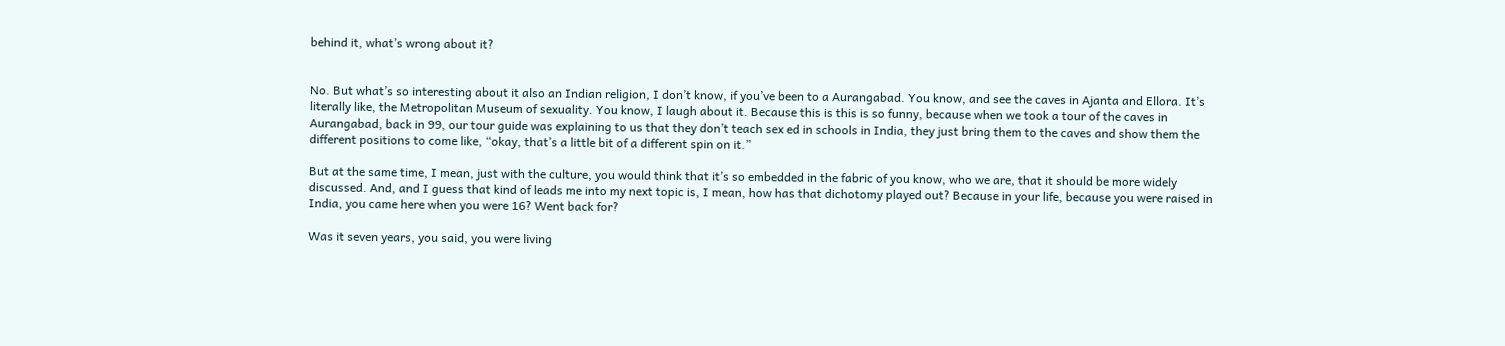behind it, what’s wrong about it?


No. But what’s so interesting about it also an Indian religion, I don’t know, if you’ve been to a Aurangabad. You know, and see the caves in Ajanta and Ellora. It’s literally like, the Metropolitan Museum of sexuality. You know, I laugh about it. Because this is this is so funny, because when we took a tour of the caves in Aurangabad, back in 99, our tour guide was explaining to us that they don’t teach sex ed in schools in India, they just bring them to the caves and show them the different positions to come like, “okay, that’s a little bit of a different spin on it.”

But at the same time, I mean, just with the culture, you would think that it’s so embedded in the fabric of you know, who we are, that it should be more widely discussed. And, and I guess that kind of leads me into my next topic is, I mean, how has that dichotomy played out? Because in your life, because you were raised in India, you came here when you were 16? Went back for?

Was it seven years, you said, you were living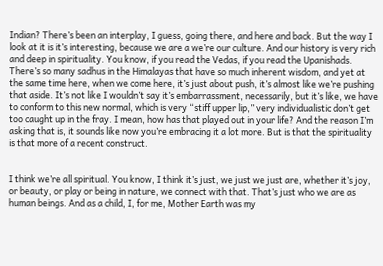Indian? There’s been an interplay, I guess, going there, and here and back. But the way I look at it is it’s interesting, because we are a we’re our culture. And our history is very rich and deep in spirituality. You know, if you read the Vedas, if you read the Upanishads. There’s so many sadhus in the Himalayas that have so much inherent wisdom, and yet at the same time here, when we come here, it’s just about push, it’s almost like we’re pushing that aside. It’s not like I wouldn’t say it’s embarrassment, necessarily, but it’s like, we have to conform to this new normal, which is very “stiff upper lip,” very individualistic don’t get too caught up in the fray. I mean, how has that played out in your life? And the reason I’m asking that is, it sounds like now you’re embracing it a lot more. But is that the spirituality is that more of a recent construct.


I think we’re all spiritual. You know, I think it’s just, we just we just are, whether it’s joy, or beauty, or play or being in nature, we connect with that. That’s just who we are as human beings. And as a child, I, for me, Mother Earth was my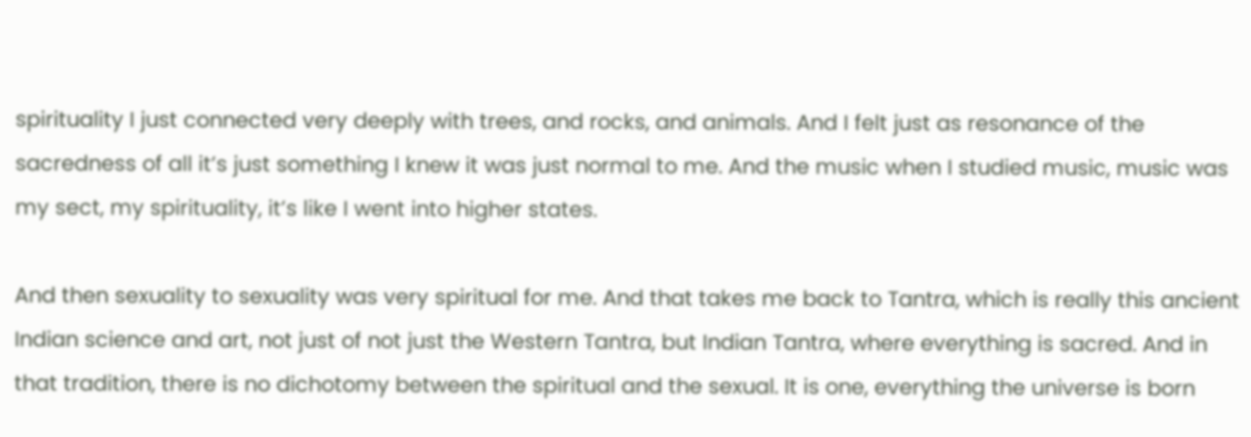spirituality I just connected very deeply with trees, and rocks, and animals. And I felt just as resonance of the sacredness of all it’s just something I knew it was just normal to me. And the music when I studied music, music was my sect, my spirituality, it’s like I went into higher states.

And then sexuality to sexuality was very spiritual for me. And that takes me back to Tantra, which is really this ancient Indian science and art, not just of not just the Western Tantra, but Indian Tantra, where everything is sacred. And in that tradition, there is no dichotomy between the spiritual and the sexual. It is one, everything the universe is born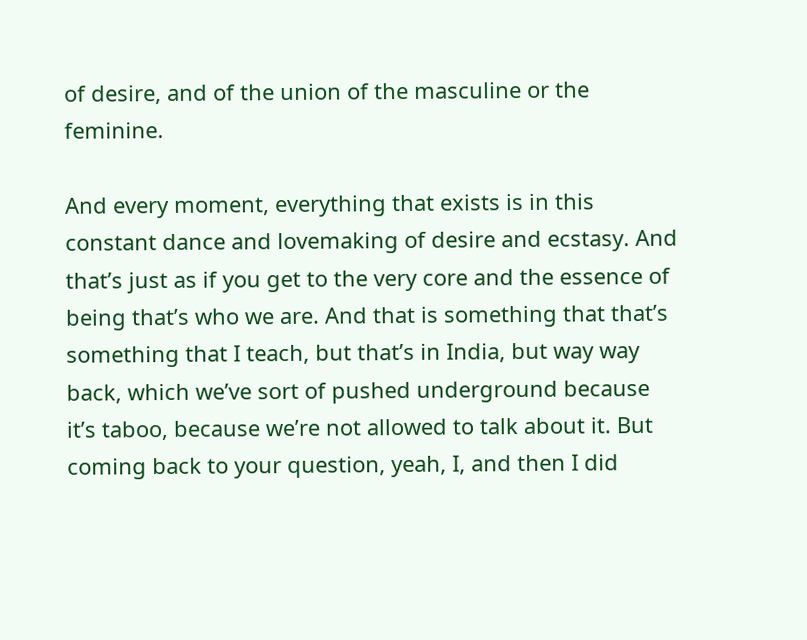of desire, and of the union of the masculine or the feminine.

And every moment, everything that exists is in this constant dance and lovemaking of desire and ecstasy. And that’s just as if you get to the very core and the essence of being that’s who we are. And that is something that that’s something that I teach, but that’s in India, but way way back, which we’ve sort of pushed underground because it’s taboo, because we’re not allowed to talk about it. But coming back to your question, yeah, I, and then I did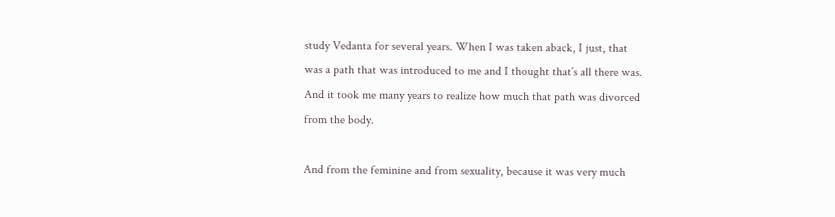study Vedanta for several years. When I was taken aback, I just, that was a path that was introduced to me and I thought that’s all there was. And it took me many years to realize how much that path was divorced from the body.

And from the feminine and from sexuality, because it was very much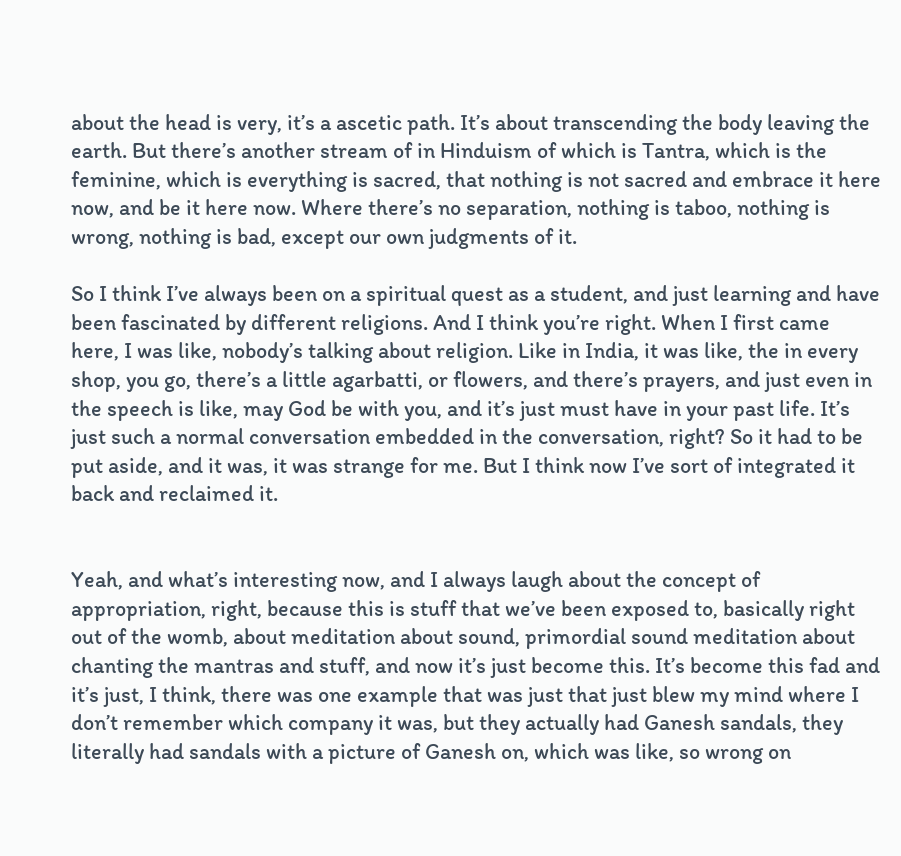about the head is very, it’s a ascetic path. It’s about transcending the body leaving the earth. But there’s another stream of in Hinduism of which is Tantra, which is the feminine, which is everything is sacred, that nothing is not sacred and embrace it here now, and be it here now. Where there’s no separation, nothing is taboo, nothing is wrong, nothing is bad, except our own judgments of it.

So I think I’ve always been on a spiritual quest as a student, and just learning and have been fascinated by different religions. And I think you’re right. When I first came here, I was like, nobody’s talking about religion. Like in India, it was like, the in every shop, you go, there’s a little agarbatti, or flowers, and there’s prayers, and just even in the speech is like, may God be with you, and it’s just must have in your past life. It’s just such a normal conversation embedded in the conversation, right? So it had to be put aside, and it was, it was strange for me. But I think now I’ve sort of integrated it back and reclaimed it.


Yeah, and what’s interesting now, and I always laugh about the concept of appropriation, right, because this is stuff that we’ve been exposed to, basically right out of the womb, about meditation about sound, primordial sound meditation about chanting the mantras and stuff, and now it’s just become this. It’s become this fad and it’s just, I think, there was one example that was just that just blew my mind where I don’t remember which company it was, but they actually had Ganesh sandals, they literally had sandals with a picture of Ganesh on, which was like, so wrong on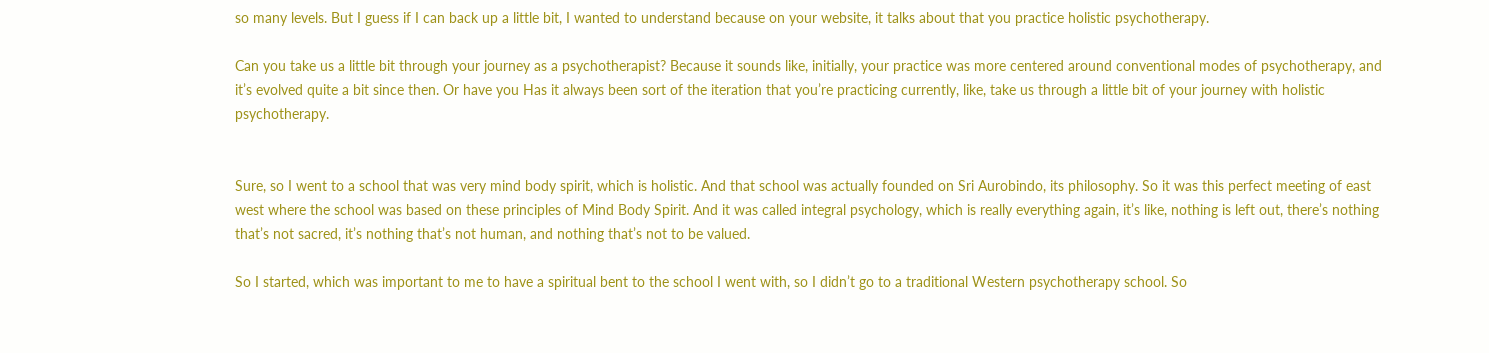so many levels. But I guess if I can back up a little bit, I wanted to understand because on your website, it talks about that you practice holistic psychotherapy.

Can you take us a little bit through your journey as a psychotherapist? Because it sounds like, initially, your practice was more centered around conventional modes of psychotherapy, and it’s evolved quite a bit since then. Or have you Has it always been sort of the iteration that you’re practicing currently, like, take us through a little bit of your journey with holistic psychotherapy.


Sure, so I went to a school that was very mind body spirit, which is holistic. And that school was actually founded on Sri Aurobindo, its philosophy. So it was this perfect meeting of east west where the school was based on these principles of Mind Body Spirit. And it was called integral psychology, which is really everything again, it’s like, nothing is left out, there’s nothing that’s not sacred, it’s nothing that’s not human, and nothing that’s not to be valued.

So I started, which was important to me to have a spiritual bent to the school I went with, so I didn’t go to a traditional Western psychotherapy school. So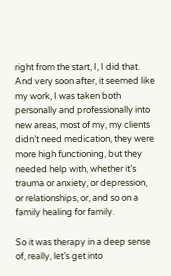right from the start, I, I did that. And very soon after, it seemed like my work, I was taken both personally and professionally into new areas, most of my, my clients didn’t need medication, they were more high functioning, but they needed help with, whether it’s trauma or anxiety, or depression, or relationships, or, and so on a family healing for family.

So it was therapy in a deep sense of, really, let’s get into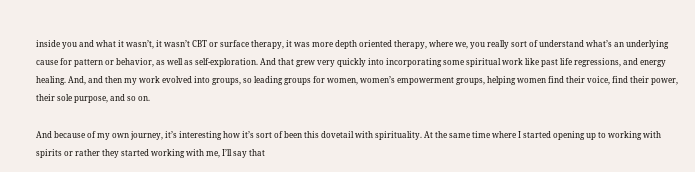inside you and what it wasn’t, it wasn’t CBT or surface therapy, it was more depth oriented therapy, where we, you really sort of understand what’s an underlying cause for pattern or behavior, as well as self-exploration. And that grew very quickly into incorporating some spiritual work like past life regressions, and energy healing. And, and then my work evolved into groups, so leading groups for women, women’s empowerment groups, helping women find their voice, find their power, their sole purpose, and so on.

And because of my own journey, it’s interesting how it’s sort of been this dovetail with spirituality. At the same time where I started opening up to working with spirits or rather they started working with me, I’ll say that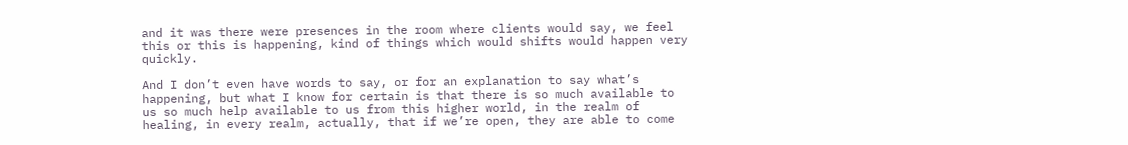and it was there were presences in the room where clients would say, we feel this or this is happening, kind of things which would shifts would happen very quickly.

And I don’t even have words to say, or for an explanation to say what’s happening, but what I know for certain is that there is so much available to us so much help available to us from this higher world, in the realm of healing, in every realm, actually, that if we’re open, they are able to come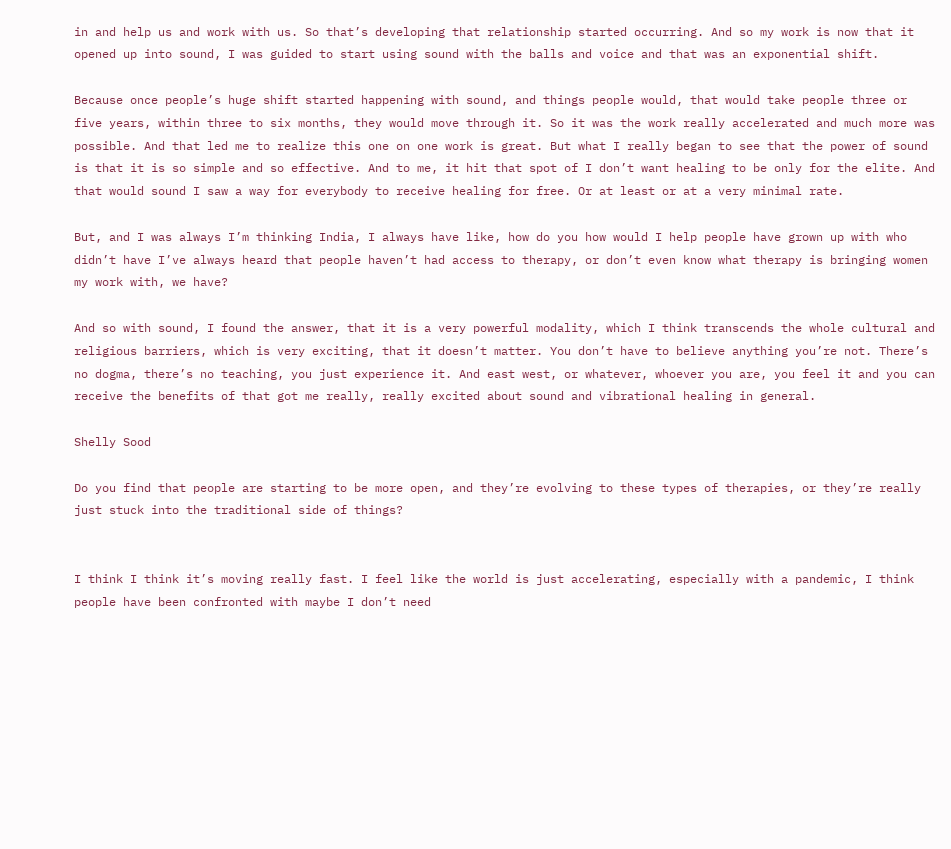in and help us and work with us. So that’s developing that relationship started occurring. And so my work is now that it opened up into sound, I was guided to start using sound with the balls and voice and that was an exponential shift.

Because once people’s huge shift started happening with sound, and things people would, that would take people three or five years, within three to six months, they would move through it. So it was the work really accelerated and much more was possible. And that led me to realize this one on one work is great. But what I really began to see that the power of sound is that it is so simple and so effective. And to me, it hit that spot of I don’t want healing to be only for the elite. And that would sound I saw a way for everybody to receive healing for free. Or at least or at a very minimal rate.

But, and I was always I’m thinking India, I always have like, how do you how would I help people have grown up with who didn’t have I’ve always heard that people haven’t had access to therapy, or don’t even know what therapy is bringing women my work with, we have?

And so with sound, I found the answer, that it is a very powerful modality, which I think transcends the whole cultural and religious barriers, which is very exciting, that it doesn’t matter. You don’t have to believe anything you’re not. There’s no dogma, there’s no teaching, you just experience it. And east west, or whatever, whoever you are, you feel it and you can receive the benefits of that got me really, really excited about sound and vibrational healing in general.

Shelly Sood

Do you find that people are starting to be more open, and they’re evolving to these types of therapies, or they’re really just stuck into the traditional side of things?


I think I think it’s moving really fast. I feel like the world is just accelerating, especially with a pandemic, I think people have been confronted with maybe I don’t need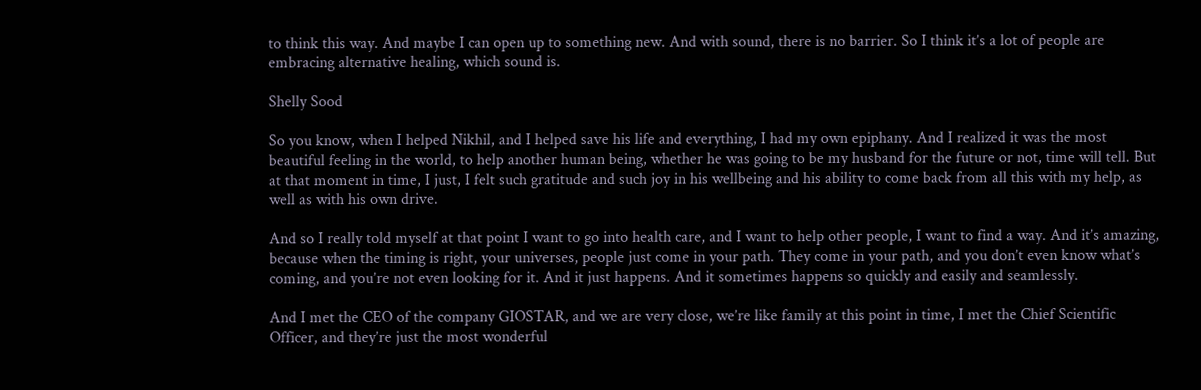to think this way. And maybe I can open up to something new. And with sound, there is no barrier. So I think it’s a lot of people are embracing alternative healing, which sound is.

Shelly Sood

So you know, when I helped Nikhil, and I helped save his life and everything, I had my own epiphany. And I realized it was the most beautiful feeling in the world, to help another human being, whether he was going to be my husband for the future or not, time will tell. But at that moment in time, I just, I felt such gratitude and such joy in his wellbeing and his ability to come back from all this with my help, as well as with his own drive.

And so I really told myself at that point I want to go into health care, and I want to help other people, I want to find a way. And it’s amazing, because when the timing is right, your universes, people just come in your path. They come in your path, and you don’t even know what’s coming, and you’re not even looking for it. And it just happens. And it sometimes happens so quickly and easily and seamlessly.

And I met the CEO of the company GIOSTAR, and we are very close, we’re like family at this point in time, I met the Chief Scientific Officer, and they’re just the most wonderful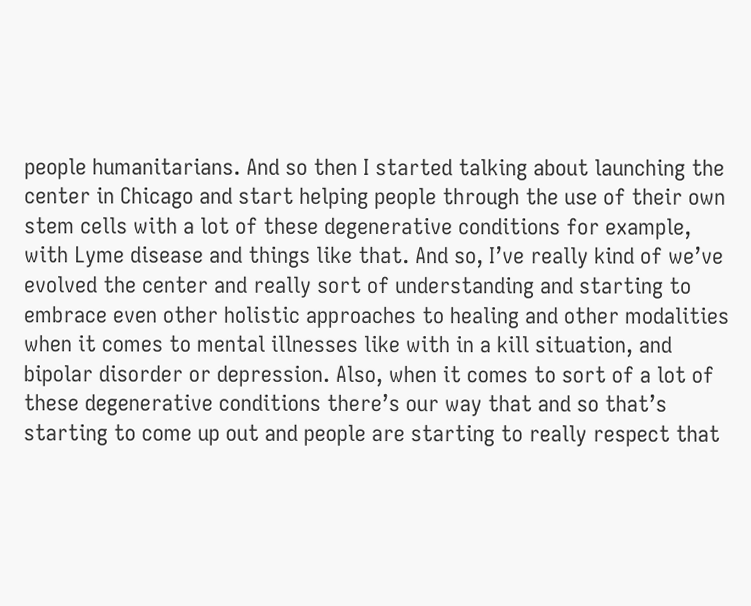people humanitarians. And so then I started talking about launching the center in Chicago and start helping people through the use of their own stem cells with a lot of these degenerative conditions for example, with Lyme disease and things like that. And so, I’ve really kind of we’ve evolved the center and really sort of understanding and starting to embrace even other holistic approaches to healing and other modalities when it comes to mental illnesses like with in a kill situation, and bipolar disorder or depression. Also, when it comes to sort of a lot of these degenerative conditions there’s our way that and so that’s starting to come up out and people are starting to really respect that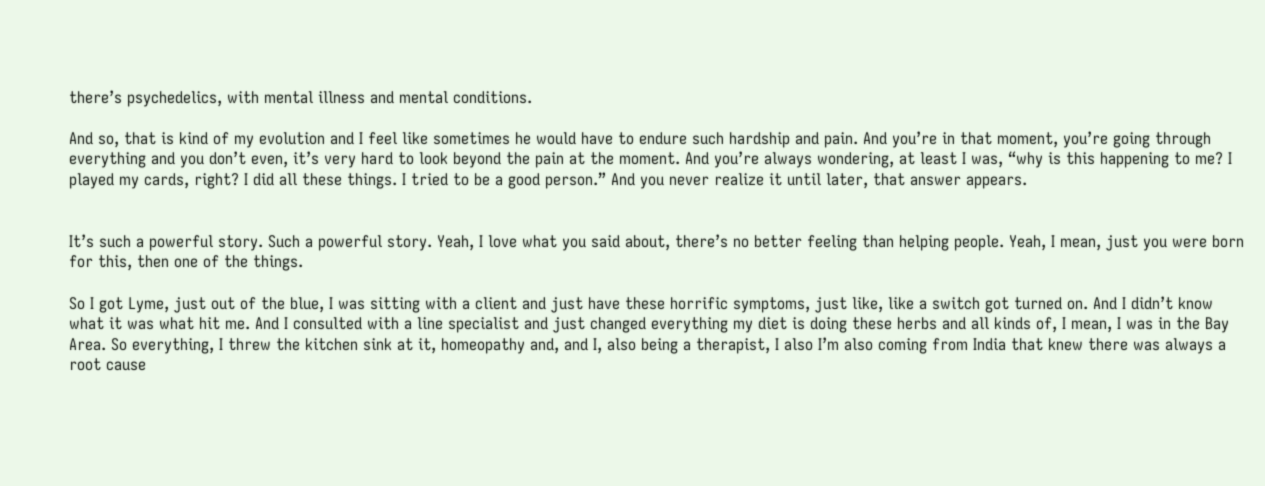there’s psychedelics, with mental illness and mental conditions.

And so, that is kind of my evolution and I feel like sometimes he would have to endure such hardship and pain. And you’re in that moment, you’re going through everything and you don’t even, it’s very hard to look beyond the pain at the moment. And you’re always wondering, at least I was, “why is this happening to me? I played my cards, right? I did all these things. I tried to be a good person.” And you never realize it until later, that answer appears.


It’s such a powerful story. Such a powerful story. Yeah, I love what you said about, there’s no better feeling than helping people. Yeah, I mean, just you were born for this, then one of the things.

So I got Lyme, just out of the blue, I was sitting with a client and just have these horrific symptoms, just like, like a switch got turned on. And I didn’t know what it was what hit me. And I consulted with a line specialist and just changed everything my diet is doing these herbs and all kinds of, I mean, I was in the Bay Area. So everything, I threw the kitchen sink at it, homeopathy and, and I, also being a therapist, I also I’m also coming from India that knew there was always a root cause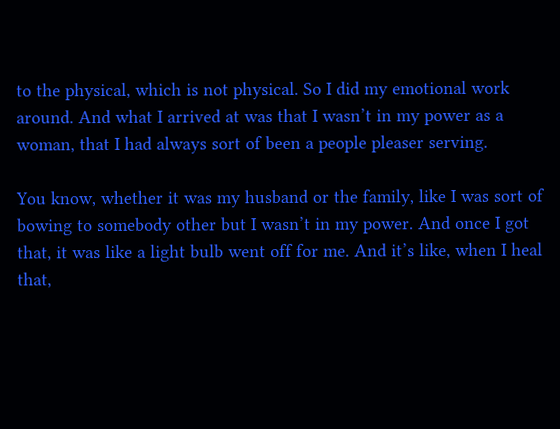to the physical, which is not physical. So I did my emotional work around. And what I arrived at was that I wasn’t in my power as a woman, that I had always sort of been a people pleaser serving.

You know, whether it was my husband or the family, like I was sort of bowing to somebody other but I wasn’t in my power. And once I got that, it was like a light bulb went off for me. And it’s like, when I heal that,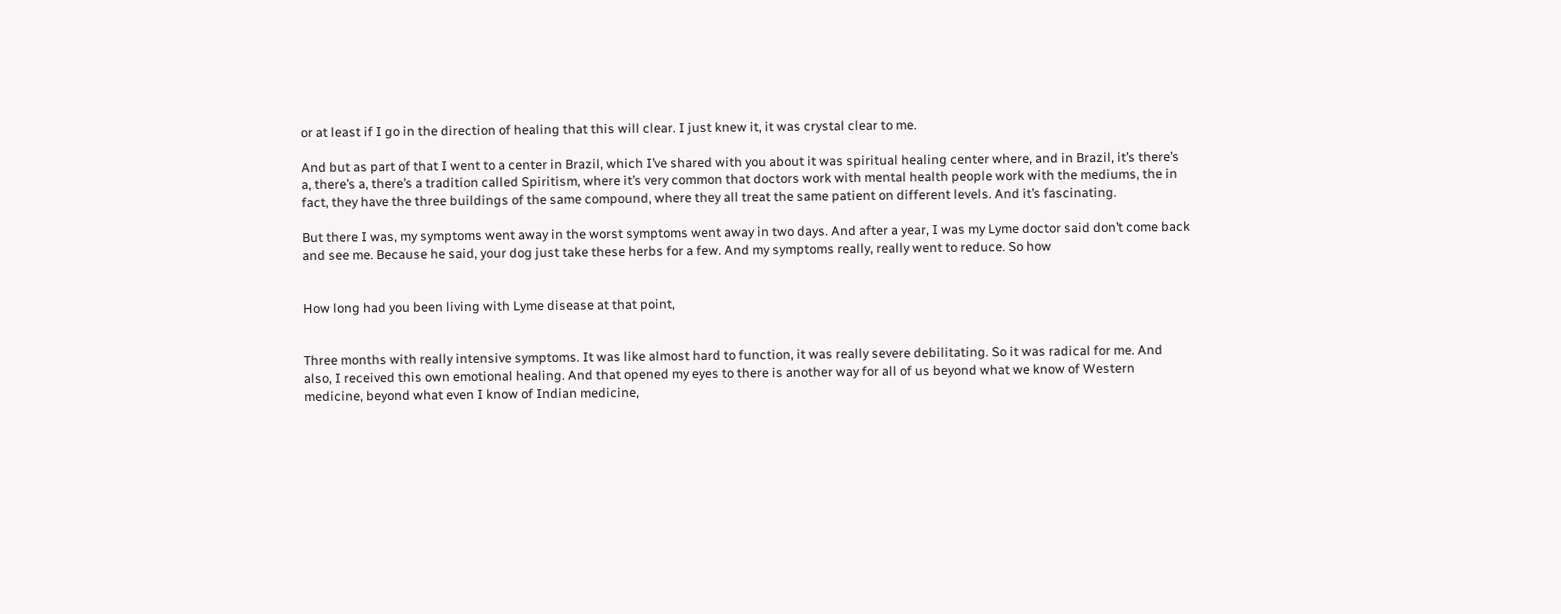or at least if I go in the direction of healing that this will clear. I just knew it, it was crystal clear to me.

And but as part of that I went to a center in Brazil, which I’ve shared with you about it was spiritual healing center where, and in Brazil, it’s there’s a, there’s a, there’s a tradition called Spiritism, where it’s very common that doctors work with mental health people work with the mediums, the in fact, they have the three buildings of the same compound, where they all treat the same patient on different levels. And it’s fascinating.

But there I was, my symptoms went away in the worst symptoms went away in two days. And after a year, I was my Lyme doctor said don’t come back and see me. Because he said, your dog just take these herbs for a few. And my symptoms really, really went to reduce. So how


How long had you been living with Lyme disease at that point,


Three months with really intensive symptoms. It was like almost hard to function, it was really severe debilitating. So it was radical for me. And also, I received this own emotional healing. And that opened my eyes to there is another way for all of us beyond what we know of Western medicine, beyond what even I know of Indian medicine,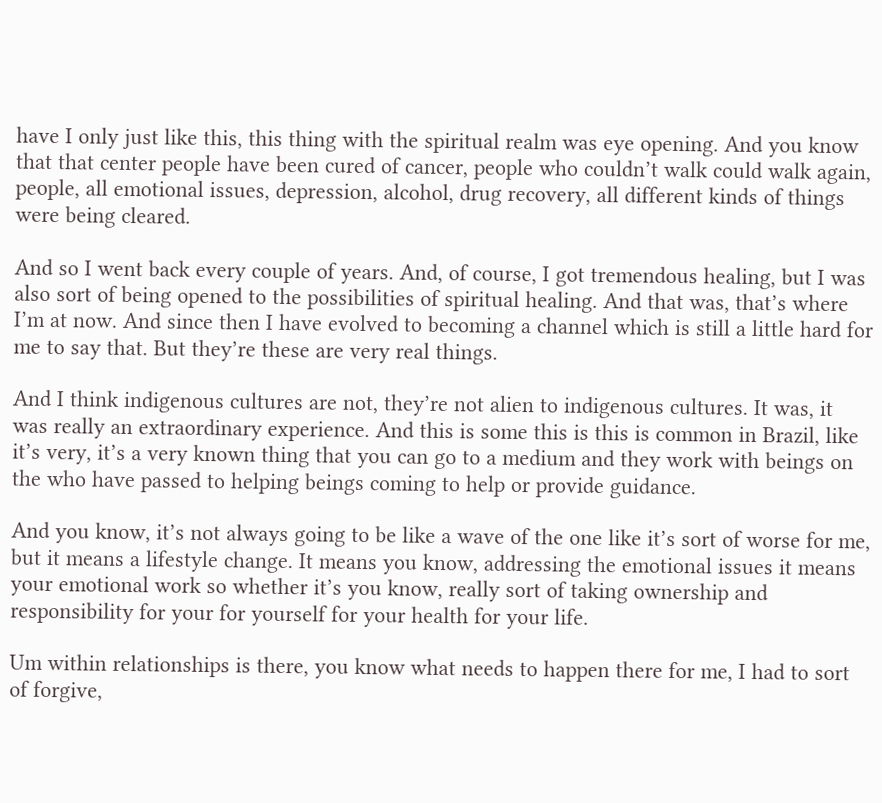have I only just like this, this thing with the spiritual realm was eye opening. And you know that that center people have been cured of cancer, people who couldn’t walk could walk again, people, all emotional issues, depression, alcohol, drug recovery, all different kinds of things were being cleared.

And so I went back every couple of years. And, of course, I got tremendous healing, but I was also sort of being opened to the possibilities of spiritual healing. And that was, that’s where I’m at now. And since then I have evolved to becoming a channel which is still a little hard for me to say that. But they’re these are very real things.

And I think indigenous cultures are not, they’re not alien to indigenous cultures. It was, it was really an extraordinary experience. And this is some this is this is common in Brazil, like it’s very, it’s a very known thing that you can go to a medium and they work with beings on the who have passed to helping beings coming to help or provide guidance.

And you know, it’s not always going to be like a wave of the one like it’s sort of worse for me, but it means a lifestyle change. It means you know, addressing the emotional issues it means your emotional work so whether it’s you know, really sort of taking ownership and responsibility for your for yourself for your health for your life.

Um within relationships is there, you know what needs to happen there for me, I had to sort of forgive,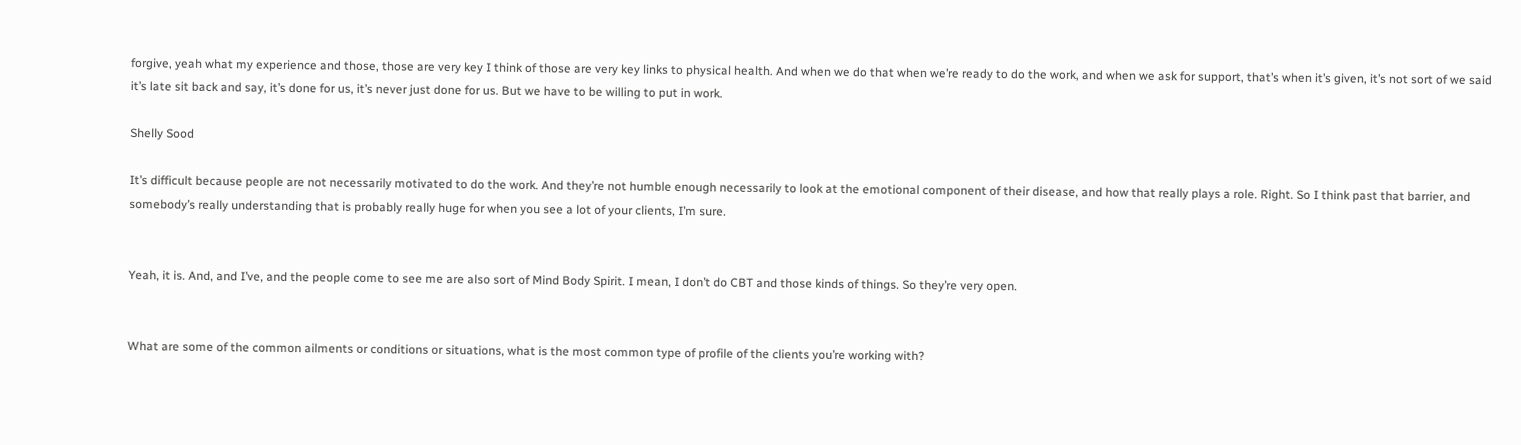forgive, yeah what my experience and those, those are very key I think of those are very key links to physical health. And when we do that when we’re ready to do the work, and when we ask for support, that’s when it’s given, it’s not sort of we said it’s late sit back and say, it’s done for us, it’s never just done for us. But we have to be willing to put in work.

Shelly Sood

It’s difficult because people are not necessarily motivated to do the work. And they’re not humble enough necessarily to look at the emotional component of their disease, and how that really plays a role. Right. So I think past that barrier, and somebody’s really understanding that is probably really huge for when you see a lot of your clients, I’m sure.


Yeah, it is. And, and I’ve, and the people come to see me are also sort of Mind Body Spirit. I mean, I don’t do CBT and those kinds of things. So they’re very open.


What are some of the common ailments or conditions or situations, what is the most common type of profile of the clients you’re working with?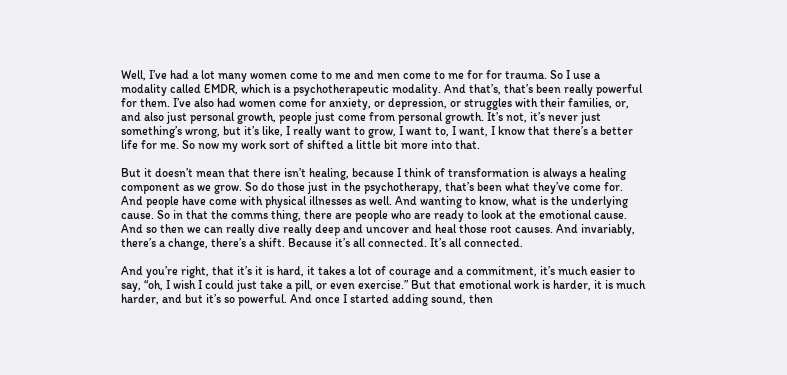Well, I’ve had a lot many women come to me and men come to me for for trauma. So I use a modality called EMDR, which is a psychotherapeutic modality. And that’s, that’s been really powerful for them. I’ve also had women come for anxiety, or depression, or struggles with their families, or, and also just personal growth, people just come from personal growth. It’s not, it’s never just something’s wrong, but it’s like, I really want to grow, I want to, I want, I know that there’s a better life for me. So now my work sort of shifted a little bit more into that.

But it doesn’t mean that there isn’t healing, because I think of transformation is always a healing component as we grow. So do those just in the psychotherapy, that’s been what they’ve come for. And people have come with physical illnesses as well. And wanting to know, what is the underlying cause. So in that the comms thing, there are people who are ready to look at the emotional cause. And so then we can really dive really deep and uncover and heal those root causes. And invariably, there’s a change, there’s a shift. Because it’s all connected. It’s all connected.

And you’re right, that it’s it is hard, it takes a lot of courage and a commitment, it’s much easier to say, “oh, I wish I could just take a pill, or even exercise.” But that emotional work is harder, it is much harder, and but it’s so powerful. And once I started adding sound, then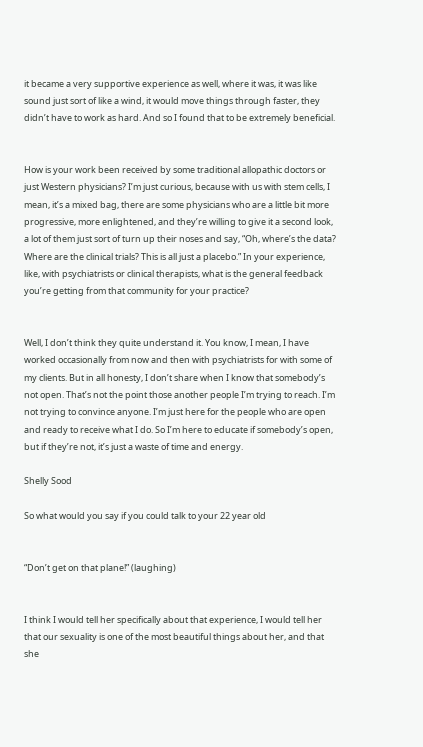it became a very supportive experience as well, where it was, it was like sound just sort of like a wind, it would move things through faster, they didn’t have to work as hard. And so I found that to be extremely beneficial.


How is your work been received by some traditional allopathic doctors or just Western physicians? I’m just curious, because with us with stem cells, I mean, it’s a mixed bag, there are some physicians who are a little bit more progressive, more enlightened, and they’re willing to give it a second look, a lot of them just sort of turn up their noses and say, “Oh, where’s the data? Where are the clinical trials? This is all just a placebo.” In your experience, like, with psychiatrists or clinical therapists, what is the general feedback you’re getting from that community for your practice?


Well, I don’t think they quite understand it. You know, I mean, I have worked occasionally from now and then with psychiatrists for with some of my clients. But in all honesty, I don’t share when I know that somebody’s not open. That’s not the point those another people I’m trying to reach. I’m not trying to convince anyone. I’m just here for the people who are open and ready to receive what I do. So I’m here to educate if somebody’s open, but if they’re not, it’s just a waste of time and energy.

Shelly Sood

So what would you say if you could talk to your 22 year old


“Don’t get on that plane!” (laughing)


I think I would tell her specifically about that experience, I would tell her that our sexuality is one of the most beautiful things about her, and that she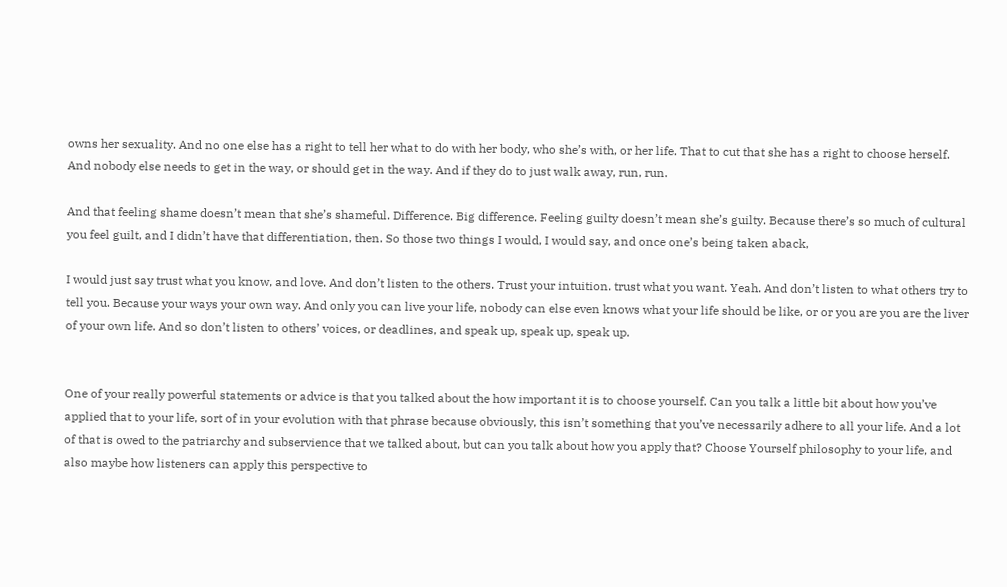owns her sexuality. And no one else has a right to tell her what to do with her body, who she’s with, or her life. That to cut that she has a right to choose herself. And nobody else needs to get in the way, or should get in the way. And if they do to just walk away, run, run.

And that feeling shame doesn’t mean that she’s shameful. Difference. Big difference. Feeling guilty doesn’t mean she’s guilty. Because there’s so much of cultural you feel guilt, and I didn’t have that differentiation, then. So those two things I would, I would say, and once one’s being taken aback,

I would just say trust what you know, and love. And don’t listen to the others. Trust your intuition. trust what you want. Yeah. And don’t listen to what others try to tell you. Because your ways your own way. And only you can live your life, nobody can else even knows what your life should be like, or or you are you are the liver of your own life. And so don’t listen to others’ voices, or deadlines, and speak up, speak up, speak up.


One of your really powerful statements or advice is that you talked about the how important it is to choose yourself. Can you talk a little bit about how you’ve applied that to your life, sort of in your evolution with that phrase because obviously, this isn’t something that you’ve necessarily adhere to all your life. And a lot of that is owed to the patriarchy and subservience that we talked about, but can you talk about how you apply that? Choose Yourself philosophy to your life, and also maybe how listeners can apply this perspective to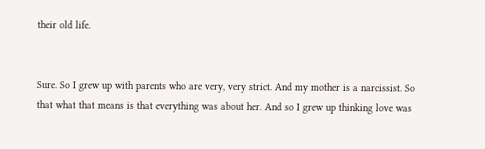their old life.


Sure. So I grew up with parents who are very, very strict. And my mother is a narcissist. So that what that means is that everything was about her. And so I grew up thinking love was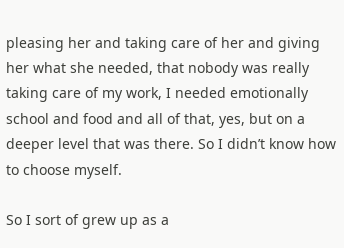pleasing her and taking care of her and giving her what she needed, that nobody was really taking care of my work, I needed emotionally school and food and all of that, yes, but on a deeper level that was there. So I didn’t know how to choose myself.

So I sort of grew up as a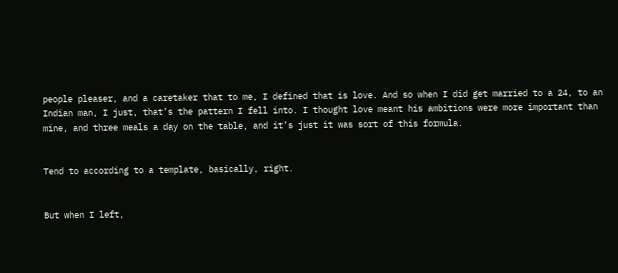people pleaser, and a caretaker that to me, I defined that is love. And so when I did get married to a 24, to an Indian man, I just, that’s the pattern I fell into. I thought love meant his ambitions were more important than mine, and three meals a day on the table, and it’s just it was sort of this formula.


Tend to according to a template, basically, right.


But when I left,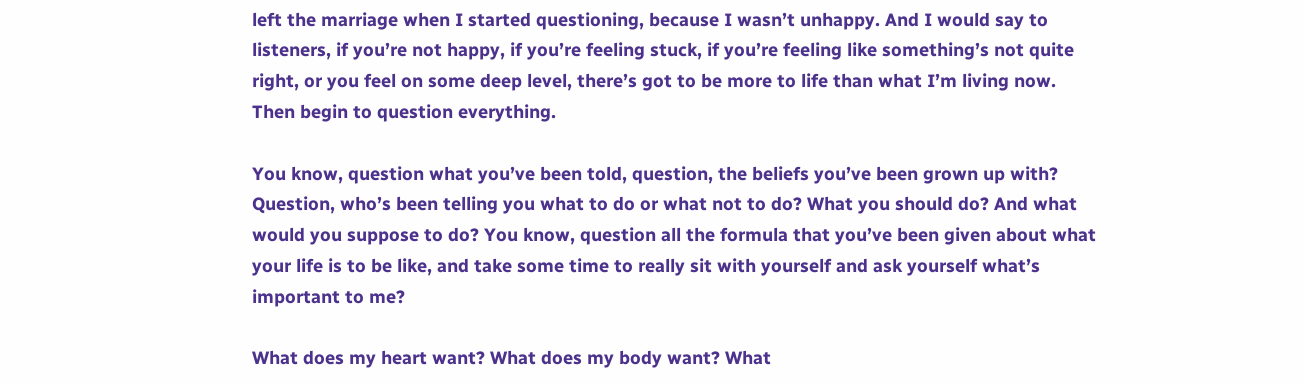left the marriage when I started questioning, because I wasn’t unhappy. And I would say to listeners, if you’re not happy, if you’re feeling stuck, if you’re feeling like something’s not quite right, or you feel on some deep level, there’s got to be more to life than what I’m living now. Then begin to question everything.

You know, question what you’ve been told, question, the beliefs you’ve been grown up with? Question, who’s been telling you what to do or what not to do? What you should do? And what would you suppose to do? You know, question all the formula that you’ve been given about what your life is to be like, and take some time to really sit with yourself and ask yourself what’s important to me?

What does my heart want? What does my body want? What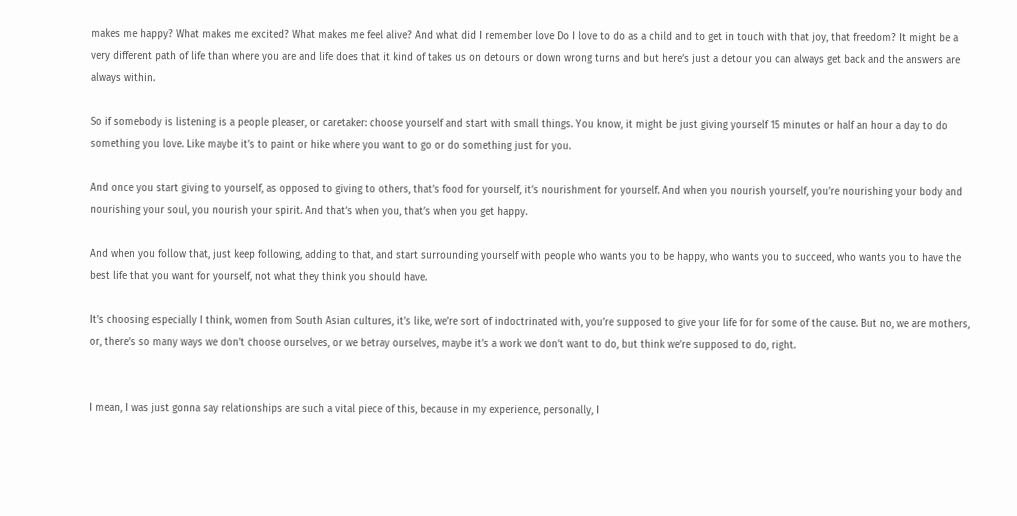makes me happy? What makes me excited? What makes me feel alive? And what did I remember love Do I love to do as a child and to get in touch with that joy, that freedom? It might be a very different path of life than where you are and life does that it kind of takes us on detours or down wrong turns and but here’s just a detour you can always get back and the answers are always within.

So if somebody is listening is a people pleaser, or caretaker: choose yourself and start with small things. You know, it might be just giving yourself 15 minutes or half an hour a day to do something you love. Like maybe it’s to paint or hike where you want to go or do something just for you.

And once you start giving to yourself, as opposed to giving to others, that’s food for yourself, it’s nourishment for yourself. And when you nourish yourself, you’re nourishing your body and nourishing your soul, you nourish your spirit. And that’s when you, that’s when you get happy.

And when you follow that, just keep following, adding to that, and start surrounding yourself with people who wants you to be happy, who wants you to succeed, who wants you to have the best life that you want for yourself, not what they think you should have.

It’s choosing especially I think, women from South Asian cultures, it’s like, we’re sort of indoctrinated with, you’re supposed to give your life for for some of the cause. But no, we are mothers, or, there’s so many ways we don’t choose ourselves, or we betray ourselves, maybe it’s a work we don’t want to do, but think we’re supposed to do, right.


I mean, I was just gonna say relationships are such a vital piece of this, because in my experience, personally, I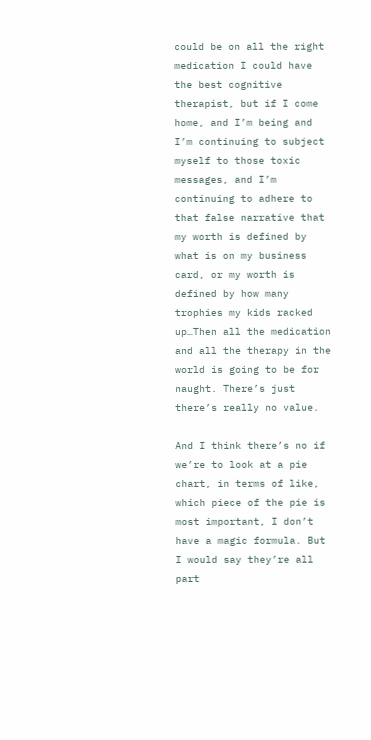could be on all the right medication I could have the best cognitive therapist, but if I come home, and I’m being and I’m continuing to subject myself to those toxic messages, and I’m continuing to adhere to that false narrative that my worth is defined by what is on my business card, or my worth is defined by how many trophies my kids racked up…Then all the medication and all the therapy in the world is going to be for naught. There’s just there’s really no value.

And I think there’s no if we’re to look at a pie chart, in terms of like, which piece of the pie is most important, I don’t have a magic formula. But I would say they’re all part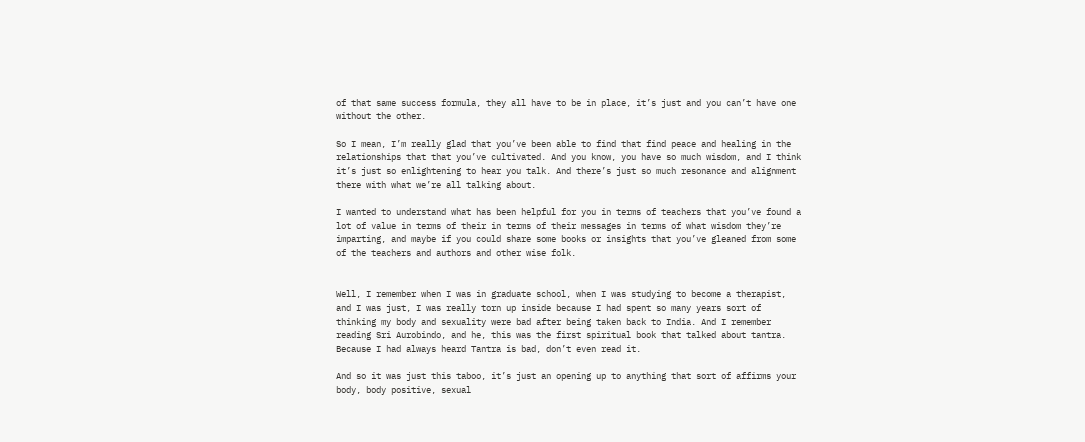of that same success formula, they all have to be in place, it’s just and you can’t have one without the other.

So I mean, I’m really glad that you’ve been able to find that find peace and healing in the relationships that that you’ve cultivated. And you know, you have so much wisdom, and I think it’s just so enlightening to hear you talk. And there’s just so much resonance and alignment there with what we’re all talking about.

I wanted to understand what has been helpful for you in terms of teachers that you’ve found a lot of value in terms of their in terms of their messages in terms of what wisdom they’re imparting, and maybe if you could share some books or insights that you’ve gleaned from some of the teachers and authors and other wise folk.


Well, I remember when I was in graduate school, when I was studying to become a therapist, and I was just, I was really torn up inside because I had spent so many years sort of thinking my body and sexuality were bad after being taken back to India. And I remember reading Sri Aurobindo, and he, this was the first spiritual book that talked about tantra. Because I had always heard Tantra is bad, don’t even read it.

And so it was just this taboo, it’s just an opening up to anything that sort of affirms your body, body positive, sexual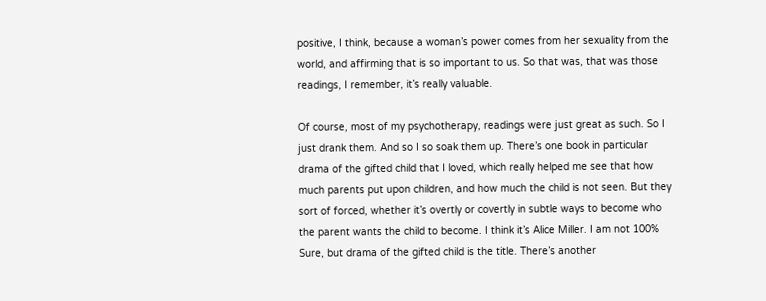positive, I think, because a woman’s power comes from her sexuality from the world, and affirming that is so important to us. So that was, that was those readings, I remember, it’s really valuable.

Of course, most of my psychotherapy, readings were just great as such. So I just drank them. And so I so soak them up. There’s one book in particular drama of the gifted child that I loved, which really helped me see that how much parents put upon children, and how much the child is not seen. But they sort of forced, whether it’s overtly or covertly in subtle ways to become who the parent wants the child to become. I think it’s Alice Miller. I am not 100% Sure, but drama of the gifted child is the title. There’s another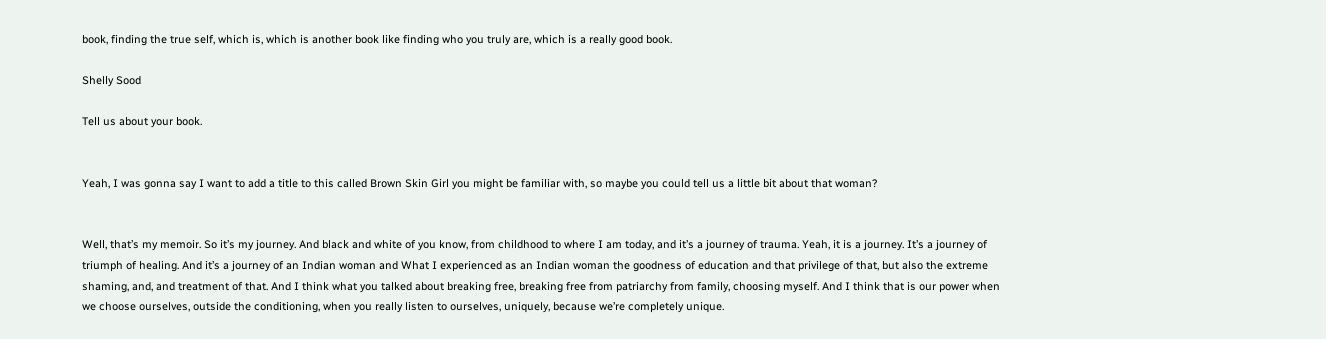book, finding the true self, which is, which is another book like finding who you truly are, which is a really good book.

Shelly Sood

Tell us about your book.


Yeah, I was gonna say I want to add a title to this called Brown Skin Girl you might be familiar with, so maybe you could tell us a little bit about that woman?


Well, that’s my memoir. So it’s my journey. And black and white of you know, from childhood to where I am today, and it’s a journey of trauma. Yeah, it is a journey. It’s a journey of triumph of healing. And it’s a journey of an Indian woman and What I experienced as an Indian woman the goodness of education and that privilege of that, but also the extreme shaming, and, and treatment of that. And I think what you talked about breaking free, breaking free from patriarchy from family, choosing myself. And I think that is our power when we choose ourselves, outside the conditioning, when you really listen to ourselves, uniquely, because we’re completely unique.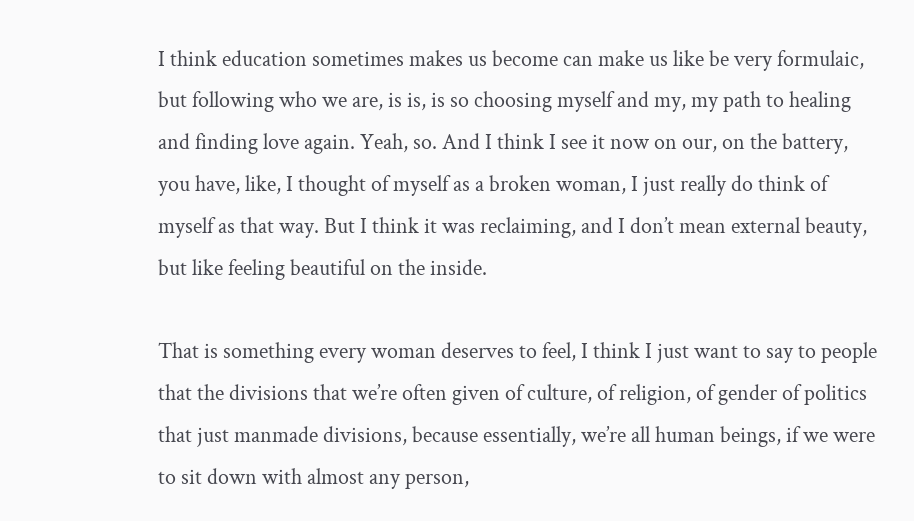I think education sometimes makes us become can make us like be very formulaic, but following who we are, is is, is so choosing myself and my, my path to healing and finding love again. Yeah, so. And I think I see it now on our, on the battery, you have, like, I thought of myself as a broken woman, I just really do think of myself as that way. But I think it was reclaiming, and I don’t mean external beauty, but like feeling beautiful on the inside.

That is something every woman deserves to feel, I think I just want to say to people that the divisions that we’re often given of culture, of religion, of gender of politics that just manmade divisions, because essentially, we’re all human beings, if we were to sit down with almost any person,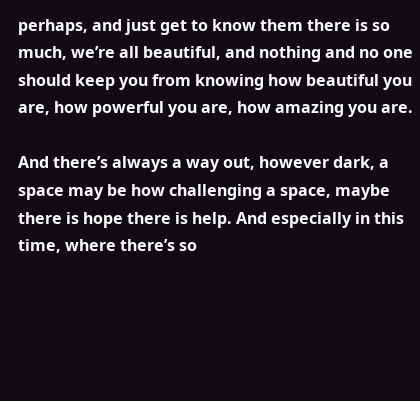perhaps, and just get to know them there is so much, we’re all beautiful, and nothing and no one should keep you from knowing how beautiful you are, how powerful you are, how amazing you are.

And there’s always a way out, however dark, a space may be how challenging a space, maybe there is hope there is help. And especially in this time, where there’s so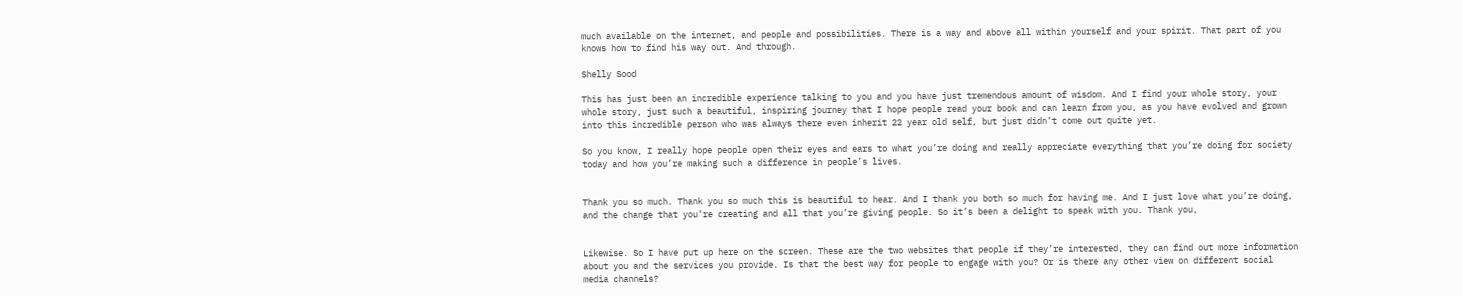much available on the internet, and people and possibilities. There is a way and above all within yourself and your spirit. That part of you knows how to find his way out. And through.

Shelly Sood

This has just been an incredible experience talking to you and you have just tremendous amount of wisdom. And I find your whole story, your whole story, just such a beautiful, inspiring journey that I hope people read your book and can learn from you, as you have evolved and grown into this incredible person who was always there even inherit 22 year old self, but just didn’t come out quite yet.

So you know, I really hope people open their eyes and ears to what you’re doing and really appreciate everything that you’re doing for society today and how you’re making such a difference in people’s lives.


Thank you so much. Thank you so much this is beautiful to hear. And I thank you both so much for having me. And I just love what you’re doing, and the change that you’re creating and all that you’re giving people. So it’s been a delight to speak with you. Thank you,


Likewise. So I have put up here on the screen. These are the two websites that people if they’re interested, they can find out more information about you and the services you provide. Is that the best way for people to engage with you? Or is there any other view on different social media channels?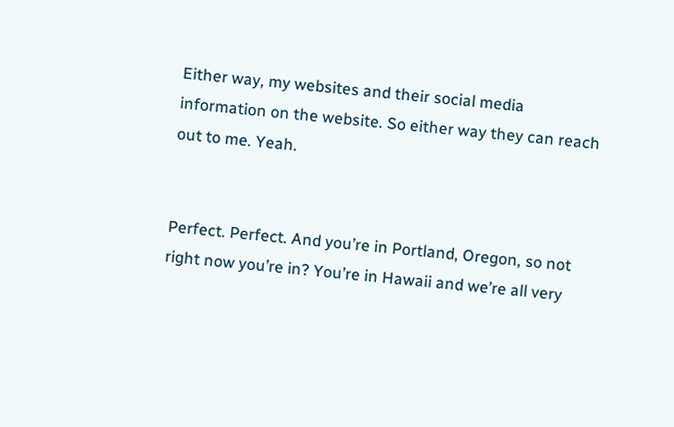Either way, my websites and their social media information on the website. So either way they can reach out to me. Yeah.


Perfect. Perfect. And you’re in Portland, Oregon, so not right now you’re in? You’re in Hawaii and we’re all very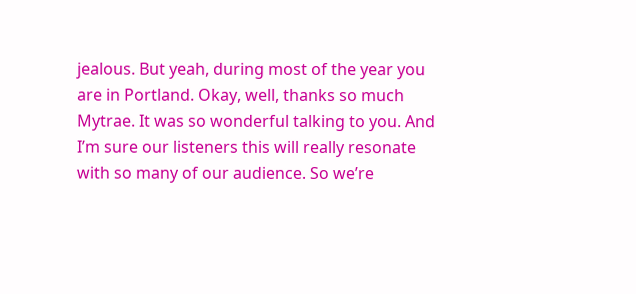jealous. But yeah, during most of the year you are in Portland. Okay, well, thanks so much Mytrae. It was so wonderful talking to you. And I’m sure our listeners this will really resonate with so many of our audience. So we’re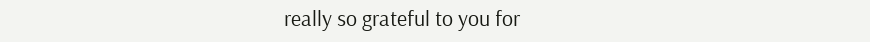really so grateful to you for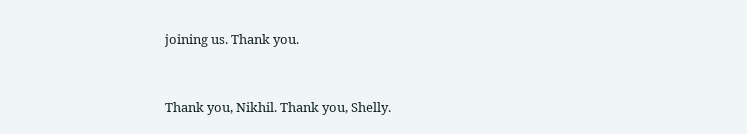joining us. Thank you.


Thank you, Nikhil. Thank you, Shelly.